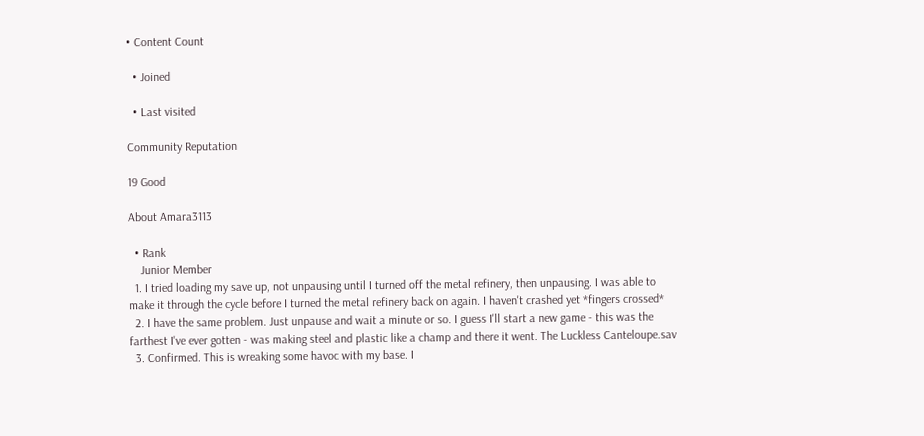• Content Count

  • Joined

  • Last visited

Community Reputation

19 Good

About Amara3113

  • Rank
    Junior Member
  1. I tried loading my save up, not unpausing until I turned off the metal refinery, then unpausing. I was able to make it through the cycle before I turned the metal refinery back on again. I haven't crashed yet *fingers crossed*
  2. I have the same problem. Just unpause and wait a minute or so. I guess I'll start a new game - this was the farthest I've ever gotten - was making steel and plastic like a champ and there it went. The Luckless Canteloupe.sav
  3. Confirmed. This is wreaking some havoc with my base. I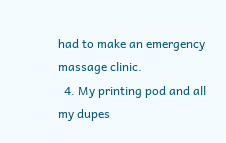had to make an emergency massage clinic.
  4. My printing pod and all my dupes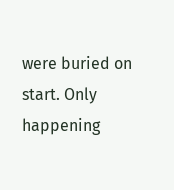were buried on start. Only happening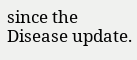since the Disease update.